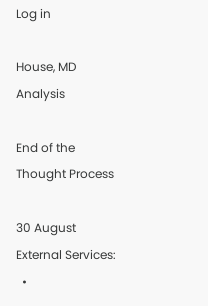Log in

House, MD Analysis

End of the Thought Process

30 August
External Services:
  •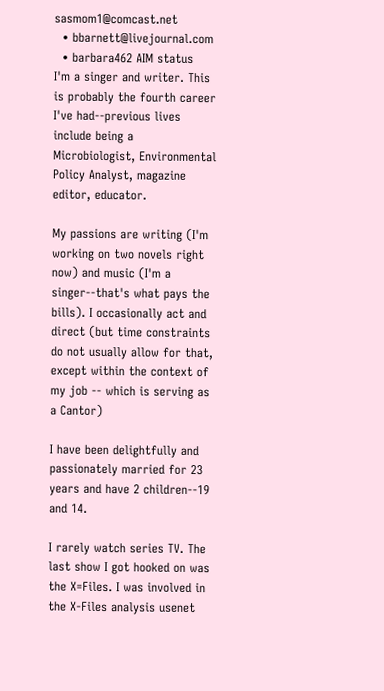sasmom1@comcast.net
  • bbarnett@livejournal.com
  • barbara462 AIM status
I'm a singer and writer. This is probably the fourth career I've had--previous lives include being a Microbiologist, Environmental Policy Analyst, magazine editor, educator.

My passions are writing (I'm working on two novels right now) and music (I'm a singer--that's what pays the bills). I occasionally act and direct (but time constraints do not usually allow for that, except within the context of my job -- which is serving as a Cantor)

I have been delightfully and passionately married for 23 years and have 2 children--19 and 14.

I rarely watch series TV. The last show I got hooked on was the X=Files. I was involved in the X-Files analysis usenet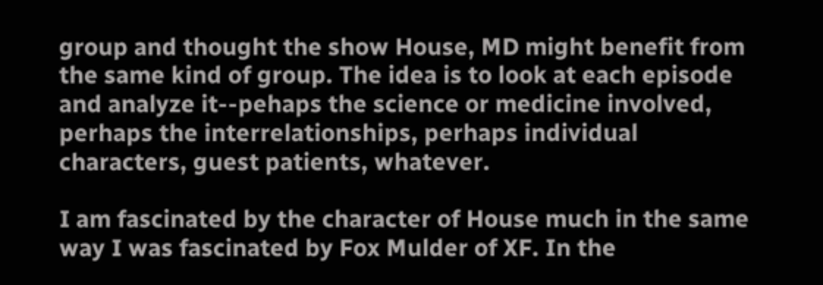group and thought the show House, MD might benefit from the same kind of group. The idea is to look at each episode and analyze it--pehaps the science or medicine involved, perhaps the interrelationships, perhaps individual characters, guest patients, whatever.

I am fascinated by the character of House much in the same way I was fascinated by Fox Mulder of XF. In the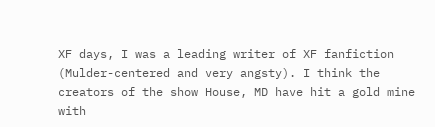XF days, I was a leading writer of XF fanfiction (Mulder-centered and very angsty). I think the creators of the show House, MD have hit a gold mine with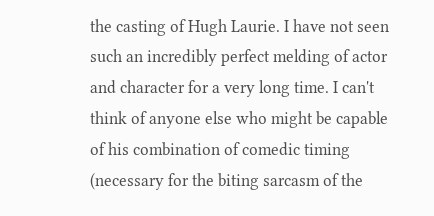the casting of Hugh Laurie. I have not seen such an incredibly perfect melding of actor and character for a very long time. I can't think of anyone else who might be capable of his combination of comedic timing (necessary for the biting sarcasm of the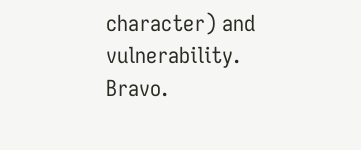character) and vulnerability. Bravo.